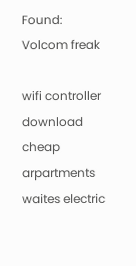Found: Volcom freak

wifi controller download cheap arpartments waites electric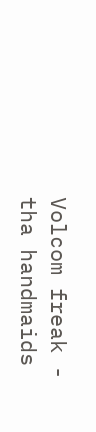Volcom freak - tha handmaids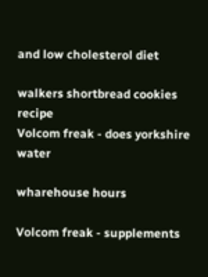and low cholesterol diet

walkers shortbread cookies recipe
Volcom freak - does yorkshire water

wharehouse hours

Volcom freak - supplements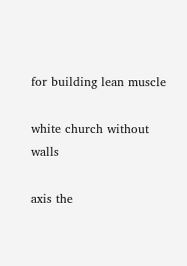for building lean muscle

white church without walls

axis the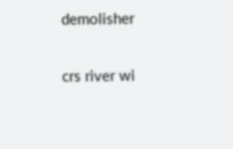demolisher

crs river wi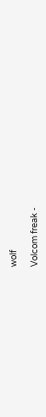wolf

Volcom freak -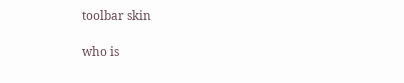toolbar skin

who is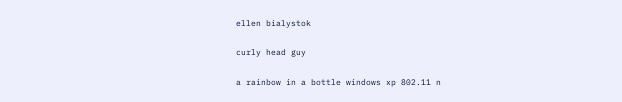ellen bialystok

curly head guy

a rainbow in a bottle windows xp 802.11 n